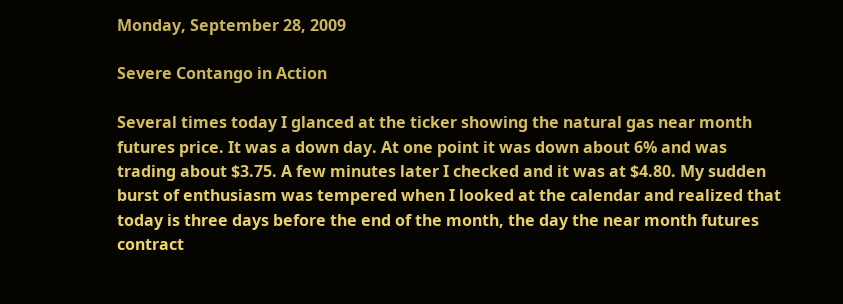Monday, September 28, 2009

Severe Contango in Action

Several times today I glanced at the ticker showing the natural gas near month futures price. It was a down day. At one point it was down about 6% and was trading about $3.75. A few minutes later I checked and it was at $4.80. My sudden burst of enthusiasm was tempered when I looked at the calendar and realized that today is three days before the end of the month, the day the near month futures contract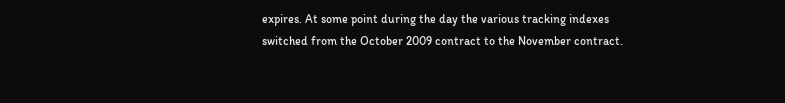expires. At some point during the day the various tracking indexes switched from the October 2009 contract to the November contract.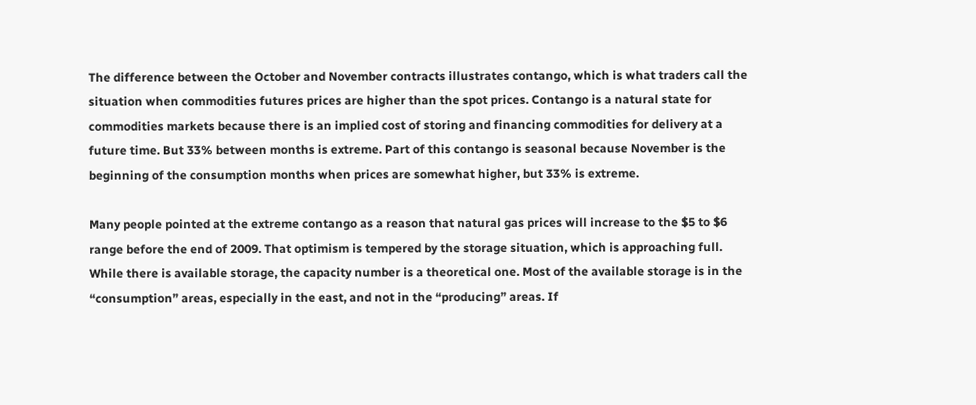The difference between the October and November contracts illustrates contango, which is what traders call the situation when commodities futures prices are higher than the spot prices. Contango is a natural state for commodities markets because there is an implied cost of storing and financing commodities for delivery at a future time. But 33% between months is extreme. Part of this contango is seasonal because November is the beginning of the consumption months when prices are somewhat higher, but 33% is extreme.

Many people pointed at the extreme contango as a reason that natural gas prices will increase to the $5 to $6 range before the end of 2009. That optimism is tempered by the storage situation, which is approaching full. While there is available storage, the capacity number is a theoretical one. Most of the available storage is in the “consumption” areas, especially in the east, and not in the “producing” areas. If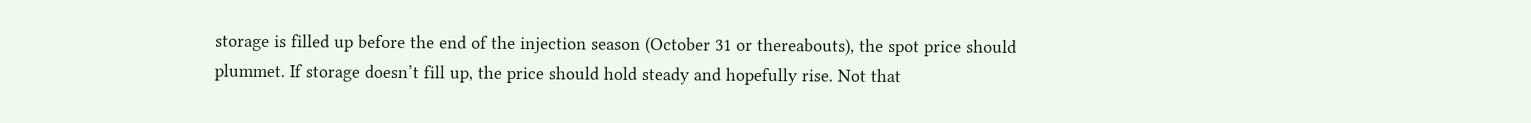storage is filled up before the end of the injection season (October 31 or thereabouts), the spot price should plummet. If storage doesn’t fill up, the price should hold steady and hopefully rise. Not that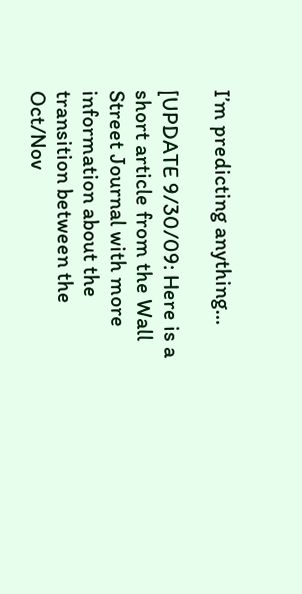I’m predicting anything…

[UPDATE 9/30/09: Here is a short article from the Wall Street Journal with more information about the transition between the Oct/Nov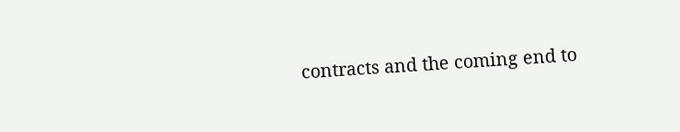contracts and the coming end to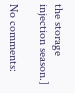the storage injection season.]

No comments: